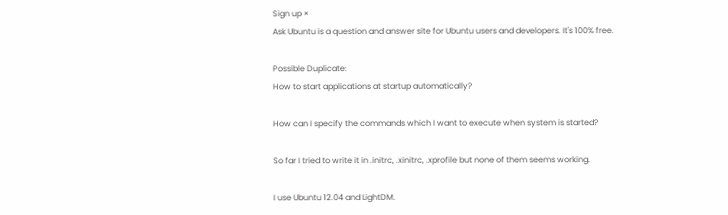Sign up ×
Ask Ubuntu is a question and answer site for Ubuntu users and developers. It's 100% free.

Possible Duplicate:
How to start applications at startup automatically?

How can I specify the commands which I want to execute when system is started?

So far I tried to write it in .initrc, .xinitrc, .xprofile but none of them seems working.

I use Ubuntu 12.04 and LightDM.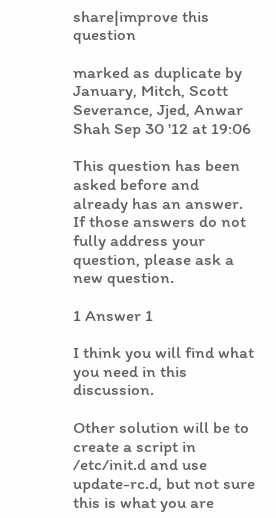share|improve this question

marked as duplicate by January, Mitch, Scott Severance, Jjed, Anwar Shah Sep 30 '12 at 19:06

This question has been asked before and already has an answer. If those answers do not fully address your question, please ask a new question.

1 Answer 1

I think you will find what you need in this discussion.

Other solution will be to create a script in /etc/init.d and use update-rc.d, but not sure this is what you are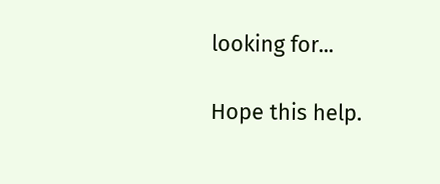looking for...

Hope this help.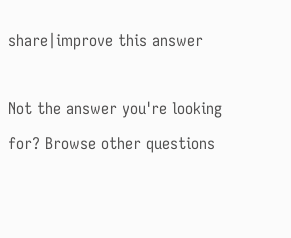share|improve this answer

Not the answer you're looking for? Browse other questions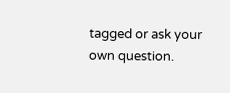tagged or ask your own question.